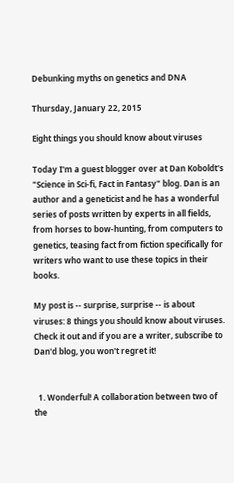Debunking myths on genetics and DNA

Thursday, January 22, 2015

Eight things you should know about viruses

Today I'm a guest blogger over at Dan Koboldt's "Science in Sci-fi, Fact in Fantasy" blog. Dan is an author and a geneticist and he has a wonderful series of posts written by experts in all fields, from horses to bow-hunting, from computers to genetics, teasing fact from fiction specifically for writers who want to use these topics in their books.

My post is -- surprise, surprise -- is about viruses: 8 things you should know about viruses. Check it out and if you are a writer, subscribe to Dan'd blog, you won't regret it!


  1. Wonderful! A collaboration between two of the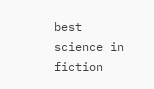best science in fiction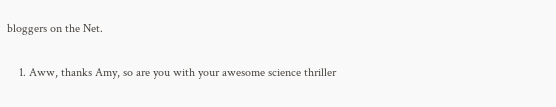bloggers on the Net.

    1. Aww, thanks Amy, so are you with your awesome science thriller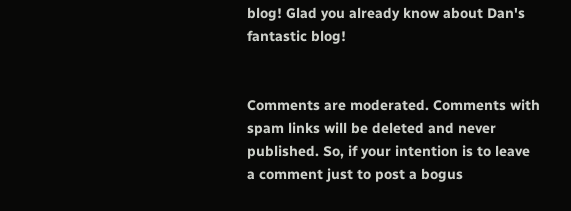blog! Glad you already know about Dan's fantastic blog!


Comments are moderated. Comments with spam links will be deleted and never published. So, if your intention is to leave a comment just to post a bogus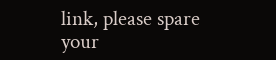link, please spare your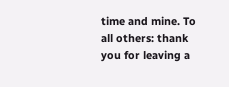time and mine. To all others: thank you for leaving a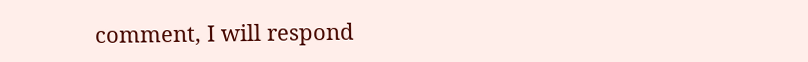comment, I will respond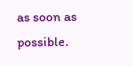as soon as possible.